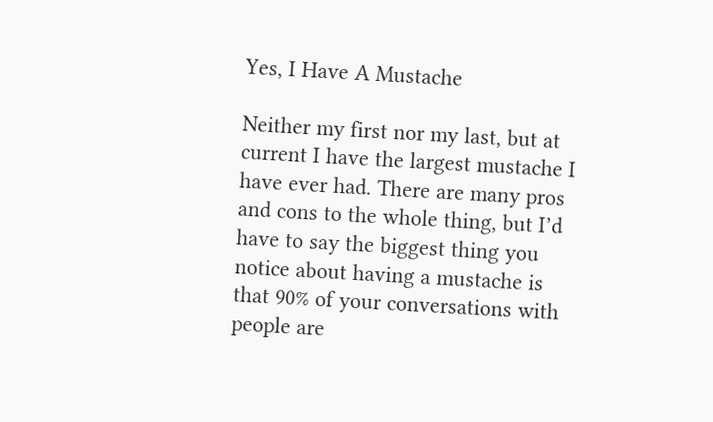Yes, I Have A Mustache

Neither my first nor my last, but at current I have the largest mustache I have ever had. There are many pros and cons to the whole thing, but I’d have to say the biggest thing you notice about having a mustache is that 90% of your conversations with people are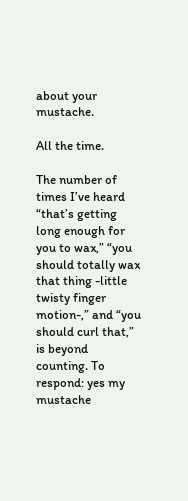about your mustache.

All the time.

The number of times I’ve heard “that’s getting long enough for you to wax,” “you should totally wax that thing -little twisty finger motion-,” and “you should curl that,” is beyond counting. To respond: yes my mustache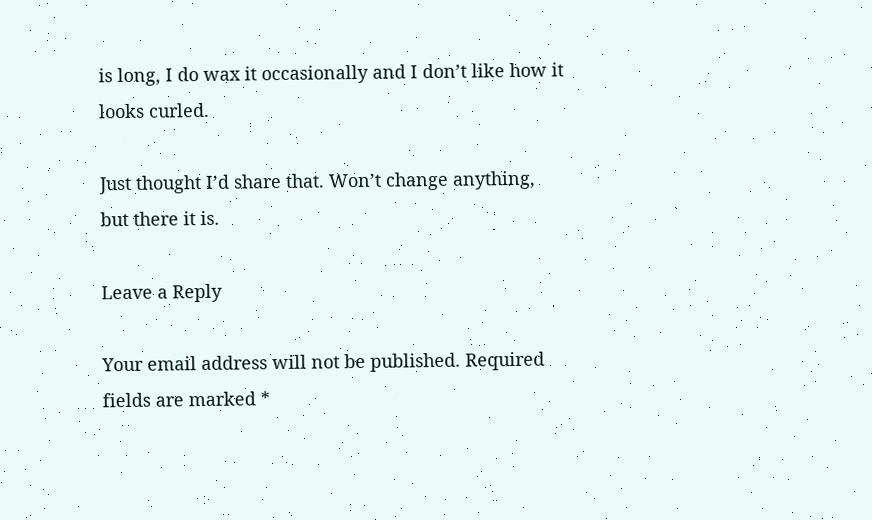is long, I do wax it occasionally and I don’t like how it looks curled.

Just thought I’d share that. Won’t change anything, but there it is.

Leave a Reply

Your email address will not be published. Required fields are marked *